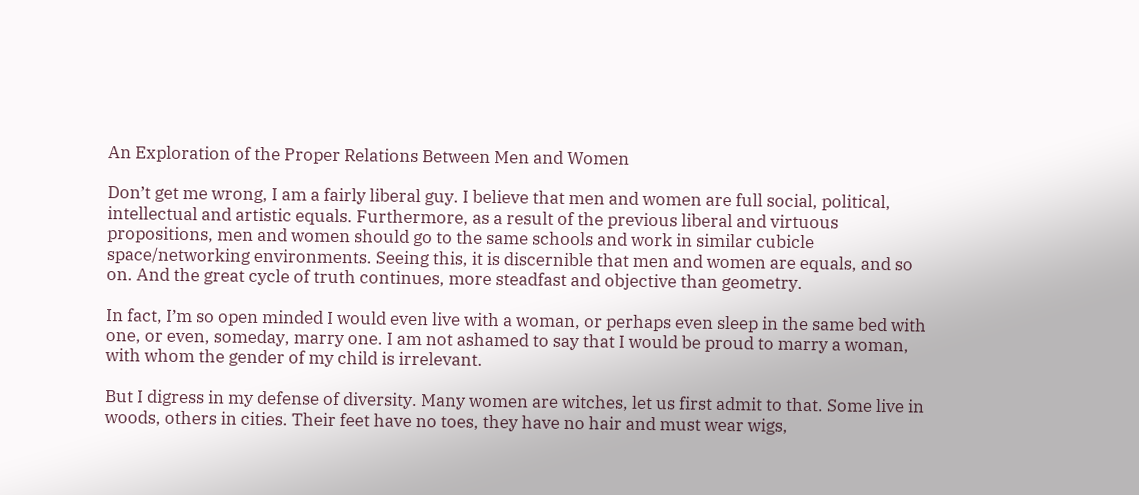An Exploration of the Proper Relations Between Men and Women

Don’t get me wrong, I am a fairly liberal guy. I believe that men and women are full social, political, intellectual and artistic equals. Furthermore, as a result of the previous liberal and virtuous propositions, men and women should go to the same schools and work in similar cubicle space/networking environments. Seeing this, it is discernible that men and women are equals, and so on. And the great cycle of truth continues, more steadfast and objective than geometry.

In fact, I’m so open minded I would even live with a woman, or perhaps even sleep in the same bed with one, or even, someday, marry one. I am not ashamed to say that I would be proud to marry a woman, with whom the gender of my child is irrelevant.

But I digress in my defense of diversity. Many women are witches, let us first admit to that. Some live in woods, others in cities. Their feet have no toes, they have no hair and must wear wigs,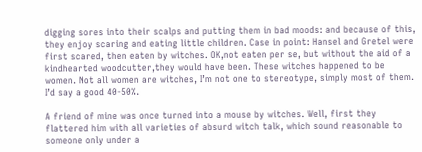digging sores into their scalps and putting them in bad moods: and because of this, they enjoy scaring and eating little children. Case in point: Hansel and Gretel were first scared, then eaten by witches. OK,not eaten per se, but without the aid of a kindhearted woodcutter,they would have been. These witches happened to be women. Not all women are witches, I’m not one to stereotype, simply most of them. I’d say a good 40-50%.

A friend of mine was once turned into a mouse by witches. Well, first they flattered him with all varieties of absurd witch talk, which sound reasonable to someone only under a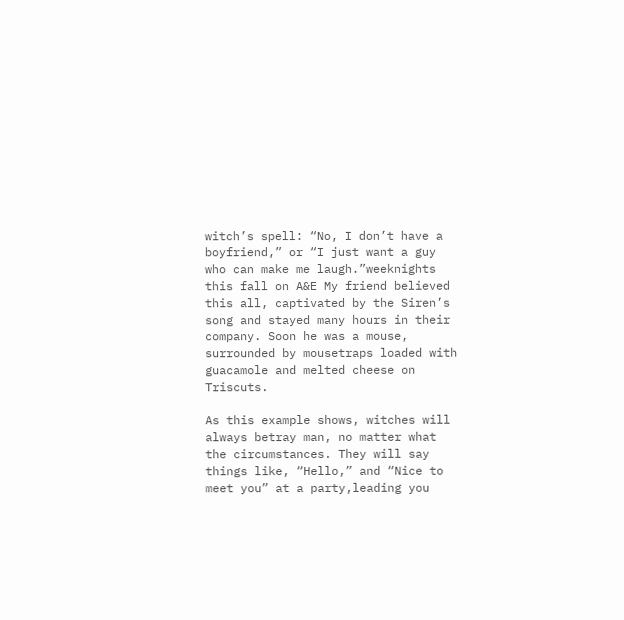witch’s spell: “No, I don’t have a boyfriend,” or “I just want a guy who can make me laugh.”weeknights this fall on A&E My friend believed this all, captivated by the Siren’s song and stayed many hours in their company. Soon he was a mouse, surrounded by mousetraps loaded with guacamole and melted cheese on Triscuts.

As this example shows, witches will always betray man, no matter what the circumstances. They will say things like, “Hello,” and “Nice to meet you” at a party,leading you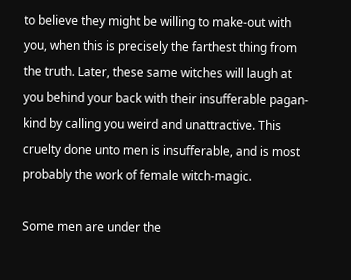to believe they might be willing to make-out with you, when this is precisely the farthest thing from the truth. Later, these same witches will laugh at you behind your back with their insufferable pagan-kind by calling you weird and unattractive. This cruelty done unto men is insufferable, and is most probably the work of female witch-magic.

Some men are under the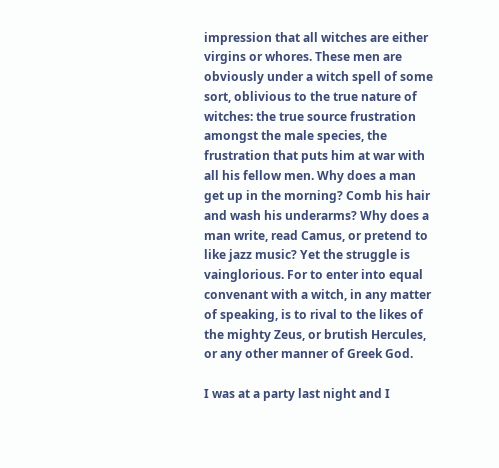impression that all witches are either virgins or whores. These men are obviously under a witch spell of some sort, oblivious to the true nature of witches: the true source frustration amongst the male species, the frustration that puts him at war with all his fellow men. Why does a man get up in the morning? Comb his hair and wash his underarms? Why does a man write, read Camus, or pretend to like jazz music? Yet the struggle is vainglorious. For to enter into equal convenant with a witch, in any matter of speaking, is to rival to the likes of the mighty Zeus, or brutish Hercules, or any other manner of Greek God.

I was at a party last night and I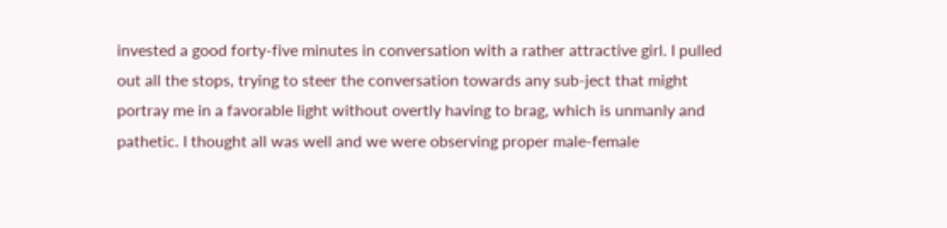invested a good forty-five minutes in conversation with a rather attractive girl. I pulled out all the stops, trying to steer the conversation towards any sub-ject that might portray me in a favorable light without overtly having to brag, which is unmanly and pathetic. I thought all was well and we were observing proper male-female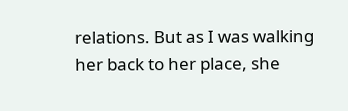relations. But as I was walking her back to her place, she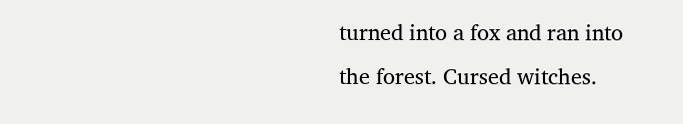turned into a fox and ran into the forest. Cursed witches.